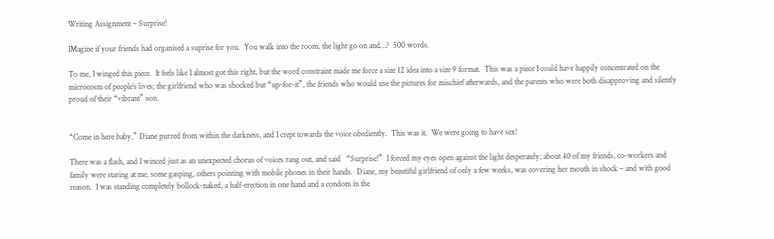Writing Assignment – Surprise!

IMagine if your friends had organised a suprise for you.  You walk into the room, the light go on and…?  500 words.

To me, I winged this piece.  It feels like I almost got this right, but the word constraint made me force a size 12 idea into a size 9 format.  This was a piece I could have happily concentrated on the microcosm of people’s lives; the girlfriend who was shocked but “up-for-it”, the friends who would use the pictures for mischief afterwards, and the parents who were both disapproving and silently proud of their “vibrant” son.


“Come in here baby,” Diane purred from within the darkness, and I crept towards the voice obediently.  This was it.  We were going to have sex!

There was a flash, and I winced just as an unexpected chorus of voices rang out, and said   “Surprise!”  I forced my eyes open against the light desperately; about 40 of my friends, co-workers and family were staring at me, some gasping, others pointing with mobile phones in their hands.  Diane, my beautiful girlfriend of only a few weeks, was covering her mouth in shock – and with good reason.  I was standing completely bollock-naked, a half-erection in one hand and a condom in the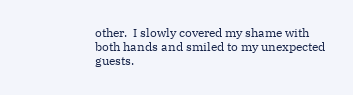other.  I slowly covered my shame with both hands and smiled to my unexpected guests.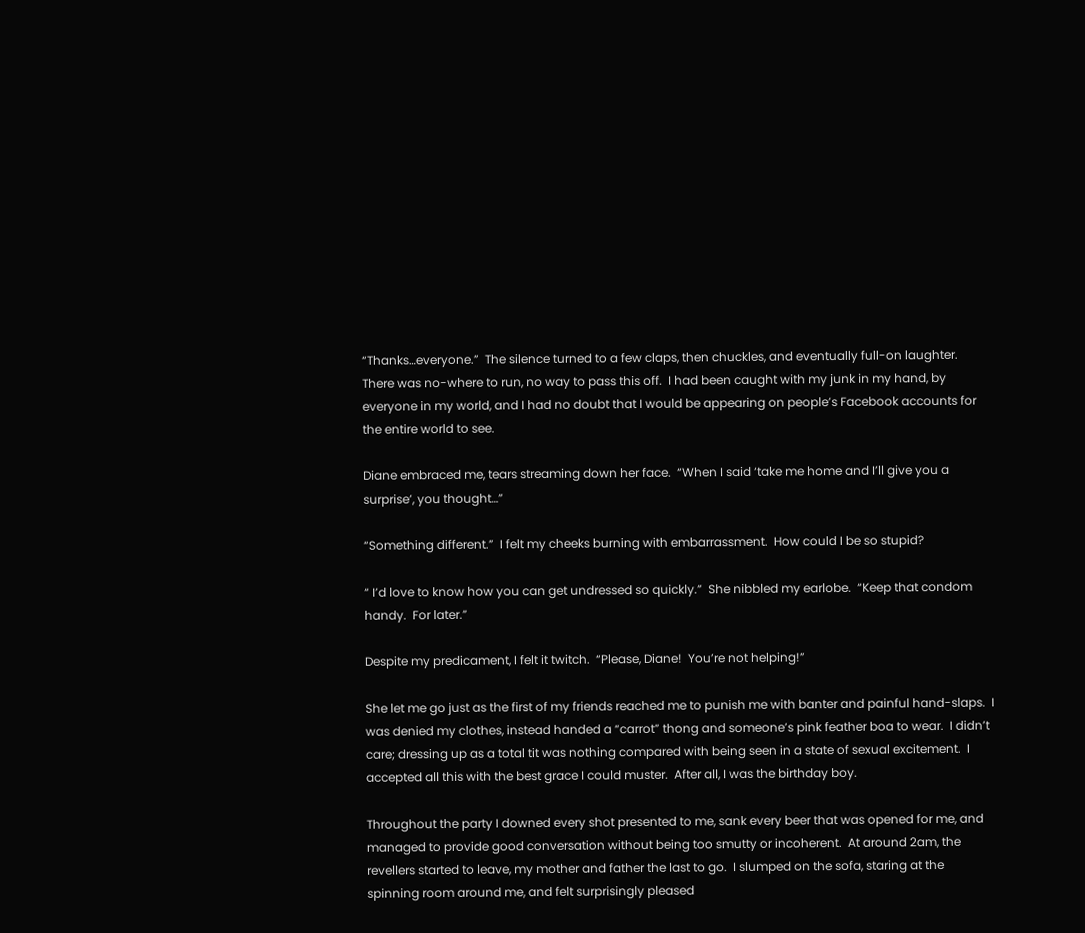“Thanks…everyone.”  The silence turned to a few claps, then chuckles, and eventually full-on laughter.  There was no-where to run, no way to pass this off.  I had been caught with my junk in my hand, by everyone in my world, and I had no doubt that I would be appearing on people’s Facebook accounts for the entire world to see.

Diane embraced me, tears streaming down her face.  “When I said ‘take me home and I’ll give you a surprise’, you thought…”

“Something different.”  I felt my cheeks burning with embarrassment.  How could I be so stupid?

“ I’d love to know how you can get undressed so quickly.”  She nibbled my earlobe.  “Keep that condom handy.  For later.”

Despite my predicament, I felt it twitch.  “Please, Diane!  You’re not helping!”

She let me go just as the first of my friends reached me to punish me with banter and painful hand-slaps.  I was denied my clothes, instead handed a “carrot” thong and someone’s pink feather boa to wear.  I didn’t care; dressing up as a total tit was nothing compared with being seen in a state of sexual excitement.  I accepted all this with the best grace I could muster.  After all, I was the birthday boy.

Throughout the party I downed every shot presented to me, sank every beer that was opened for me, and managed to provide good conversation without being too smutty or incoherent.  At around 2am, the revellers started to leave, my mother and father the last to go.  I slumped on the sofa, staring at the spinning room around me, and felt surprisingly pleased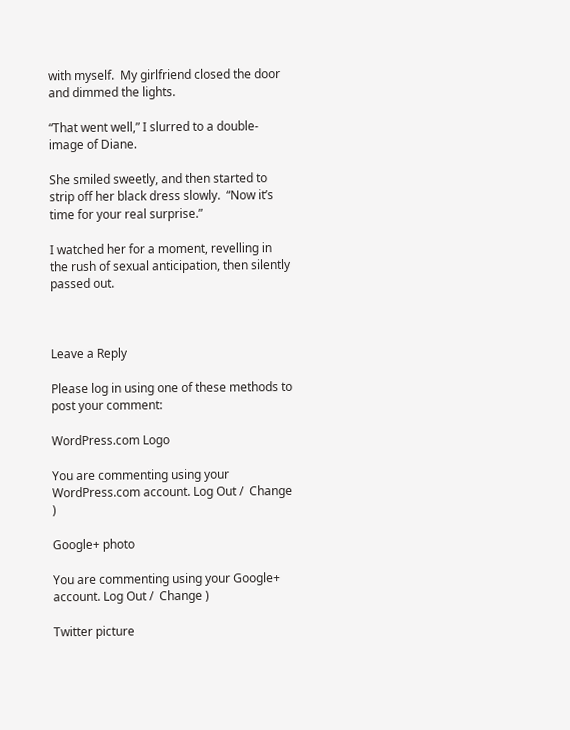with myself.  My girlfriend closed the door and dimmed the lights.

“That went well,” I slurred to a double-image of Diane.

She smiled sweetly, and then started to strip off her black dress slowly.  “Now it’s time for your real surprise.”

I watched her for a moment, revelling in the rush of sexual anticipation, then silently passed out.



Leave a Reply

Please log in using one of these methods to post your comment:

WordPress.com Logo

You are commenting using your WordPress.com account. Log Out /  Change )

Google+ photo

You are commenting using your Google+ account. Log Out /  Change )

Twitter picture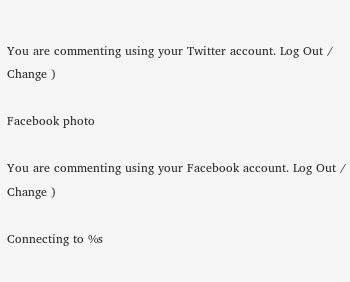You are commenting using your Twitter account. Log Out /  Change )

Facebook photo

You are commenting using your Facebook account. Log Out /  Change )

Connecting to %s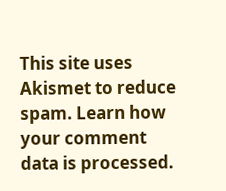This site uses Akismet to reduce spam. Learn how your comment data is processed.